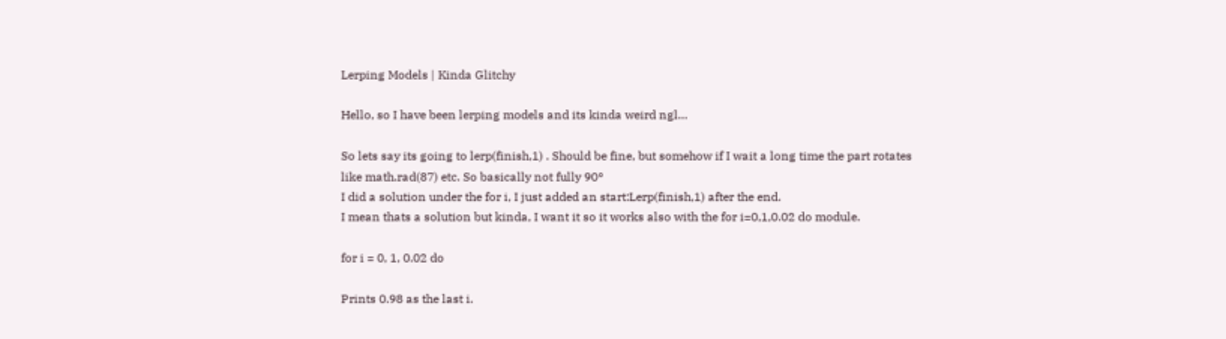Lerping Models | Kinda Glitchy

Hello, so I have been lerping models and its kinda weird ngl…

So lets say its going to lerp(finish,1) . Should be fine, but somehow if I wait a long time the part rotates like math.rad(87) etc. So basically not fully 90°
I did a solution under the for i, I just added an start:Lerp(finish,1) after the end.
I mean thats a solution but kinda, I want it so it works also with the for i=0,1,0.02 do module.

for i = 0, 1, 0.02 do

Prints 0.98 as the last i.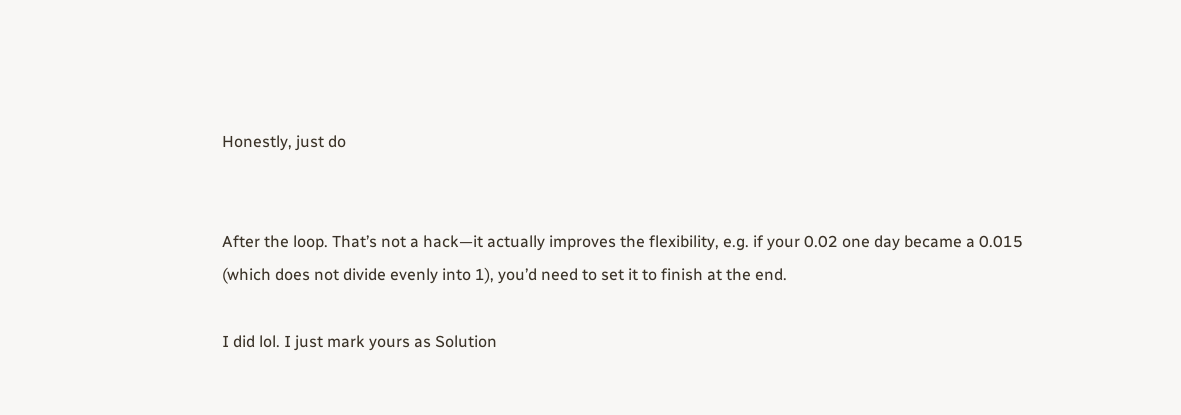Honestly, just do


After the loop. That’s not a hack—it actually improves the flexibility, e.g. if your 0.02 one day became a 0.015 (which does not divide evenly into 1), you’d need to set it to finish at the end.

I did lol. I just mark yours as Solution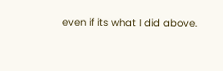even if its what I did above.